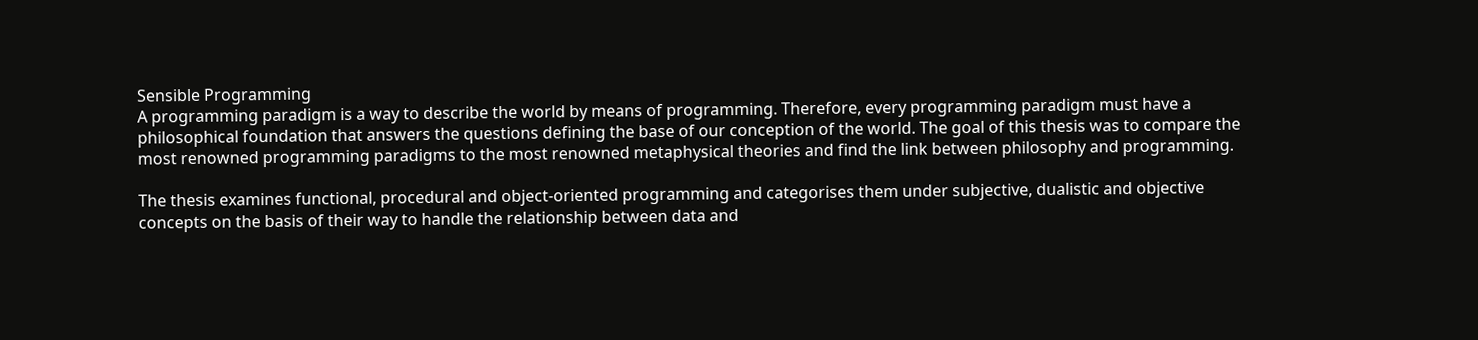Sensible Programming
A programming paradigm is a way to describe the world by means of programming. Therefore, every programming paradigm must have a philosophical foundation that answers the questions defining the base of our conception of the world. The goal of this thesis was to compare the most renowned programming paradigms to the most renowned metaphysical theories and find the link between philosophy and programming.

The thesis examines functional, procedural and object-oriented programming and categorises them under subjective, dualistic and objective concepts on the basis of their way to handle the relationship between data and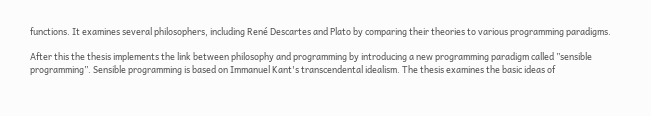functions. It examines several philosophers, including René Descartes and Plato by comparing their theories to various programming paradigms.

After this the thesis implements the link between philosophy and programming by introducing a new programming paradigm called ”sensible programming”. Sensible programming is based on Immanuel Kant's transcendental idealism. The thesis examines the basic ideas of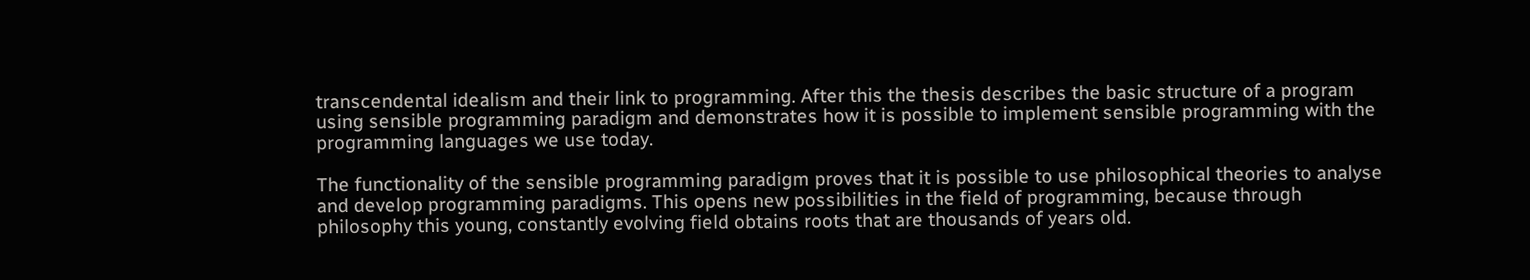transcendental idealism and their link to programming. After this the thesis describes the basic structure of a program using sensible programming paradigm and demonstrates how it is possible to implement sensible programming with the programming languages we use today.

The functionality of the sensible programming paradigm proves that it is possible to use philosophical theories to analyse and develop programming paradigms. This opens new possibilities in the field of programming, because through philosophy this young, constantly evolving field obtains roots that are thousands of years old.